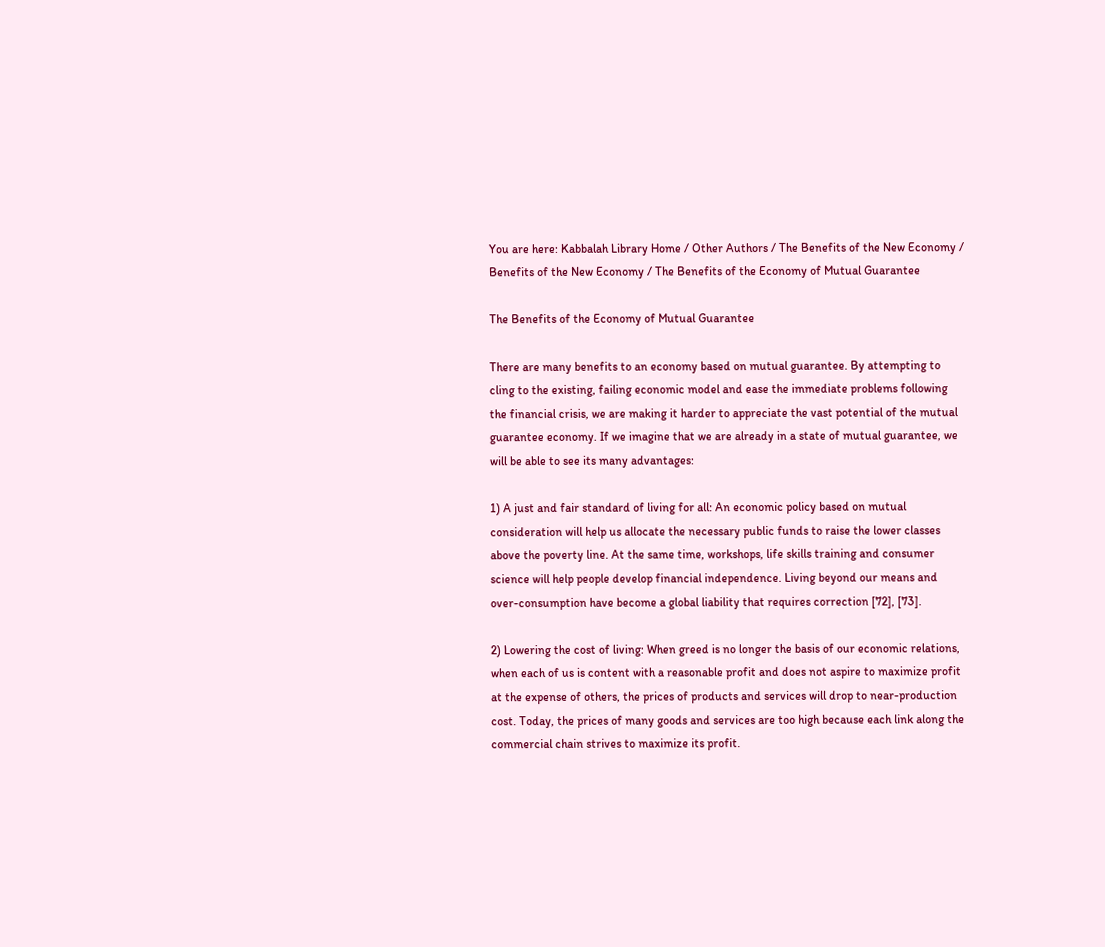You are here: Kabbalah Library Home / Other Authors / The Benefits of the New Economy / Benefits of the New Economy / The Benefits of the Economy of Mutual Guarantee

The Benefits of the Economy of Mutual Guarantee

There are many benefits to an economy based on mutual guarantee. By attempting to cling to the existing, failing economic model and ease the immediate problems following the financial crisis, we are making it harder to appreciate the vast potential of the mutual guarantee economy. If we imagine that we are already in a state of mutual guarantee, we will be able to see its many advantages:

1) A just and fair standard of living for all: An economic policy based on mutual consideration will help us allocate the necessary public funds to raise the lower classes above the poverty line. At the same time, workshops, life skills training and consumer science will help people develop financial independence. Living beyond our means and over-consumption have become a global liability that requires correction [72], [73].

2) Lowering the cost of living: When greed is no longer the basis of our economic relations, when each of us is content with a reasonable profit and does not aspire to maximize profit at the expense of others, the prices of products and services will drop to near-production cost. Today, the prices of many goods and services are too high because each link along the commercial chain strives to maximize its profit.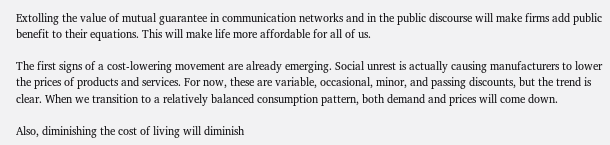Extolling the value of mutual guarantee in communication networks and in the public discourse will make firms add public benefit to their equations. This will make life more affordable for all of us.

The first signs of a cost-lowering movement are already emerging. Social unrest is actually causing manufacturers to lower the prices of products and services. For now, these are variable, occasional, minor, and passing discounts, but the trend is clear. When we transition to a relatively balanced consumption pattern, both demand and prices will come down.

Also, diminishing the cost of living will diminish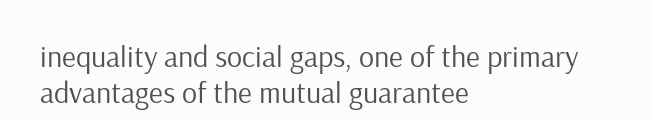inequality and social gaps, one of the primary advantages of the mutual guarantee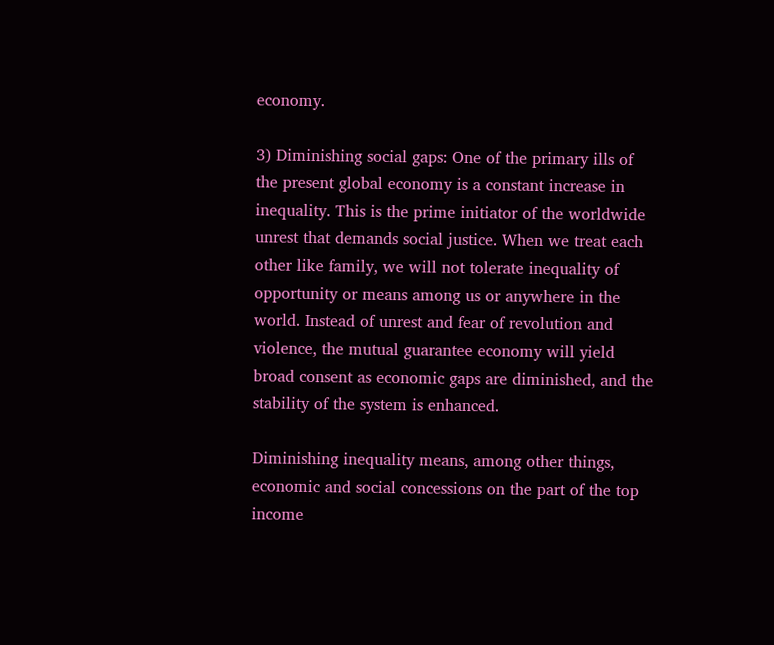economy.

3) Diminishing social gaps: One of the primary ills of the present global economy is a constant increase in inequality. This is the prime initiator of the worldwide unrest that demands social justice. When we treat each other like family, we will not tolerate inequality of opportunity or means among us or anywhere in the world. Instead of unrest and fear of revolution and violence, the mutual guarantee economy will yield broad consent as economic gaps are diminished, and the stability of the system is enhanced.

Diminishing inequality means, among other things, economic and social concessions on the part of the top income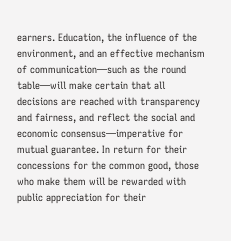earners. Education, the influence of the environment, and an effective mechanism of communication—such as the round table—will make certain that all decisions are reached with transparency and fairness, and reflect the social and economic consensus—imperative for mutual guarantee. In return for their concessions for the common good, those who make them will be rewarded with public appreciation for their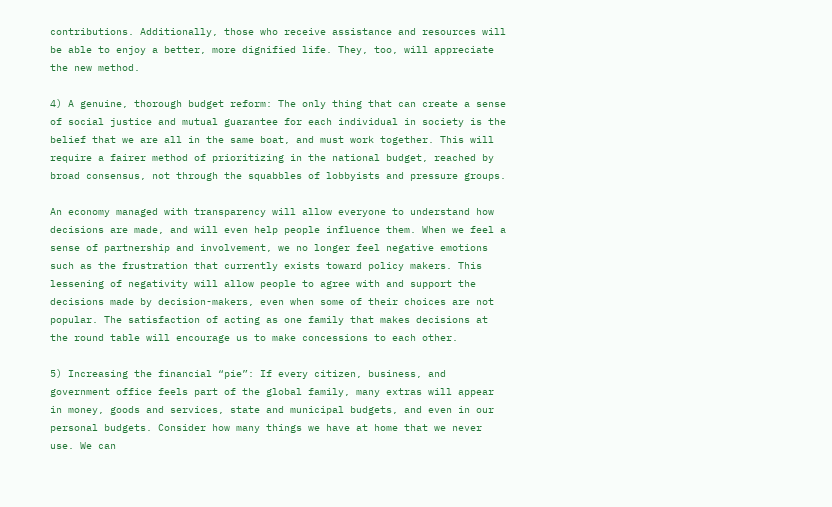contributions. Additionally, those who receive assistance and resources will be able to enjoy a better, more dignified life. They, too, will appreciate the new method.

4) A genuine, thorough budget reform: The only thing that can create a sense of social justice and mutual guarantee for each individual in society is the belief that we are all in the same boat, and must work together. This will require a fairer method of prioritizing in the national budget, reached by broad consensus, not through the squabbles of lobbyists and pressure groups.

An economy managed with transparency will allow everyone to understand how decisions are made, and will even help people influence them. When we feel a sense of partnership and involvement, we no longer feel negative emotions such as the frustration that currently exists toward policy makers. This lessening of negativity will allow people to agree with and support the decisions made by decision-makers, even when some of their choices are not popular. The satisfaction of acting as one family that makes decisions at the round table will encourage us to make concessions to each other.

5) Increasing the financial “pie”: If every citizen, business, and government office feels part of the global family, many extras will appear in money, goods and services, state and municipal budgets, and even in our personal budgets. Consider how many things we have at home that we never use. We can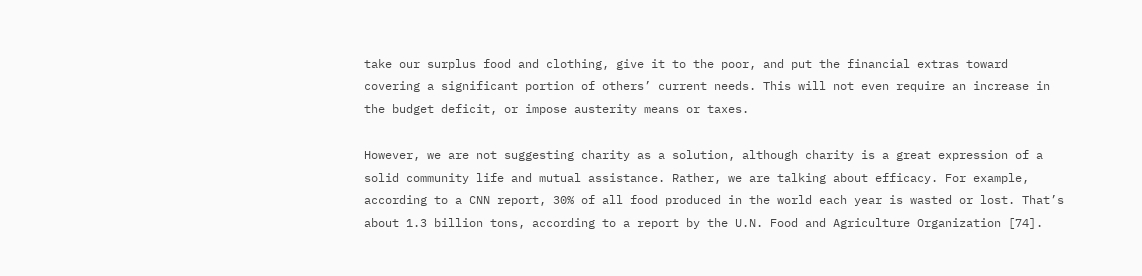take our surplus food and clothing, give it to the poor, and put the financial extras toward covering a significant portion of others’ current needs. This will not even require an increase in the budget deficit, or impose austerity means or taxes.

However, we are not suggesting charity as a solution, although charity is a great expression of a solid community life and mutual assistance. Rather, we are talking about efficacy. For example, according to a CNN report, 30% of all food produced in the world each year is wasted or lost. That’s about 1.3 billion tons, according to a report by the U.N. Food and Agriculture Organization [74].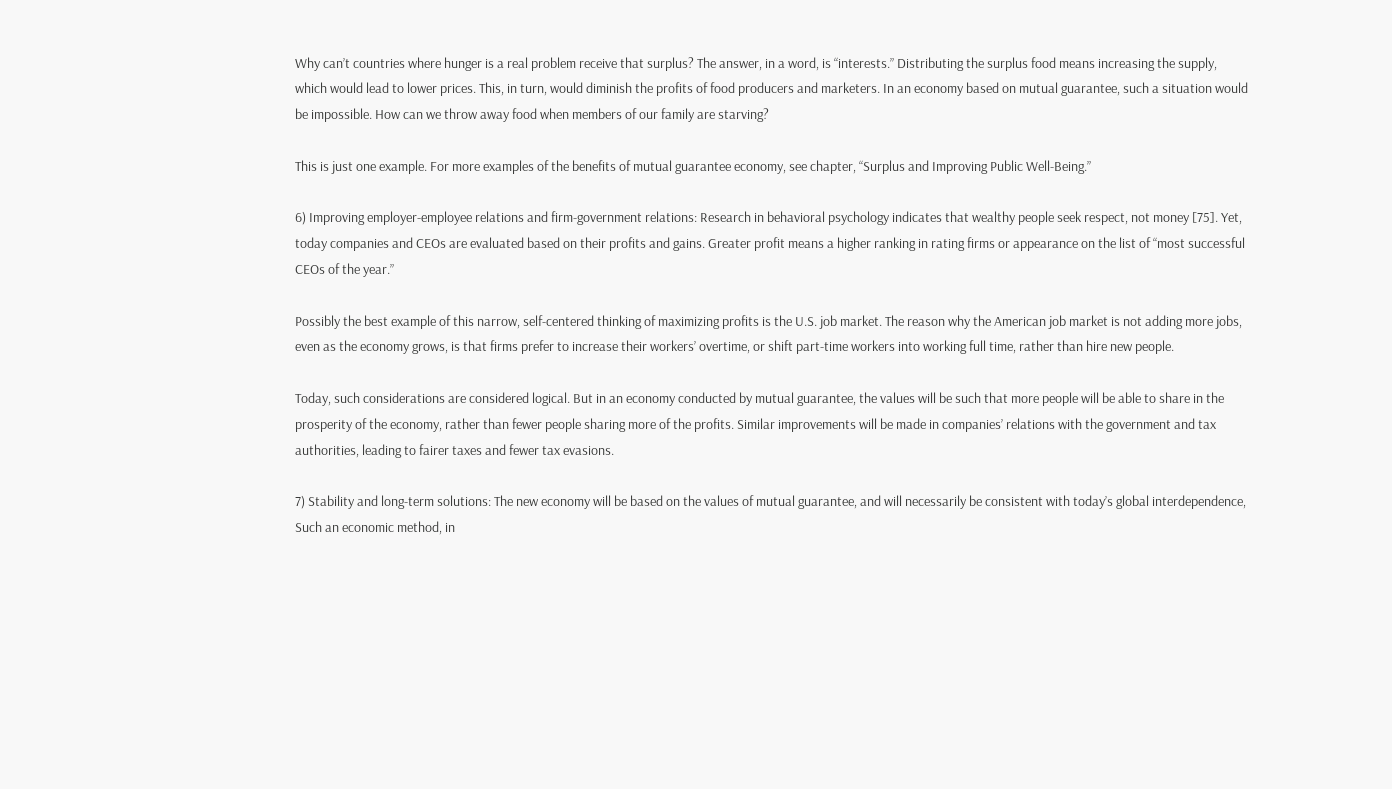Why can’t countries where hunger is a real problem receive that surplus? The answer, in a word, is “interests.” Distributing the surplus food means increasing the supply, which would lead to lower prices. This, in turn, would diminish the profits of food producers and marketers. In an economy based on mutual guarantee, such a situation would be impossible. How can we throw away food when members of our family are starving?

This is just one example. For more examples of the benefits of mutual guarantee economy, see chapter, “Surplus and Improving Public Well-Being.”

6) Improving employer-employee relations and firm-government relations: Research in behavioral psychology indicates that wealthy people seek respect, not money [75]. Yet, today companies and CEOs are evaluated based on their profits and gains. Greater profit means a higher ranking in rating firms or appearance on the list of “most successful CEOs of the year.”

Possibly the best example of this narrow, self-centered thinking of maximizing profits is the U.S. job market. The reason why the American job market is not adding more jobs, even as the economy grows, is that firms prefer to increase their workers’ overtime, or shift part-time workers into working full time, rather than hire new people.

Today, such considerations are considered logical. But in an economy conducted by mutual guarantee, the values will be such that more people will be able to share in the prosperity of the economy, rather than fewer people sharing more of the profits. Similar improvements will be made in companies’ relations with the government and tax authorities, leading to fairer taxes and fewer tax evasions.

7) Stability and long-term solutions: The new economy will be based on the values of mutual guarantee, and will necessarily be consistent with today’s global interdependence, Such an economic method, in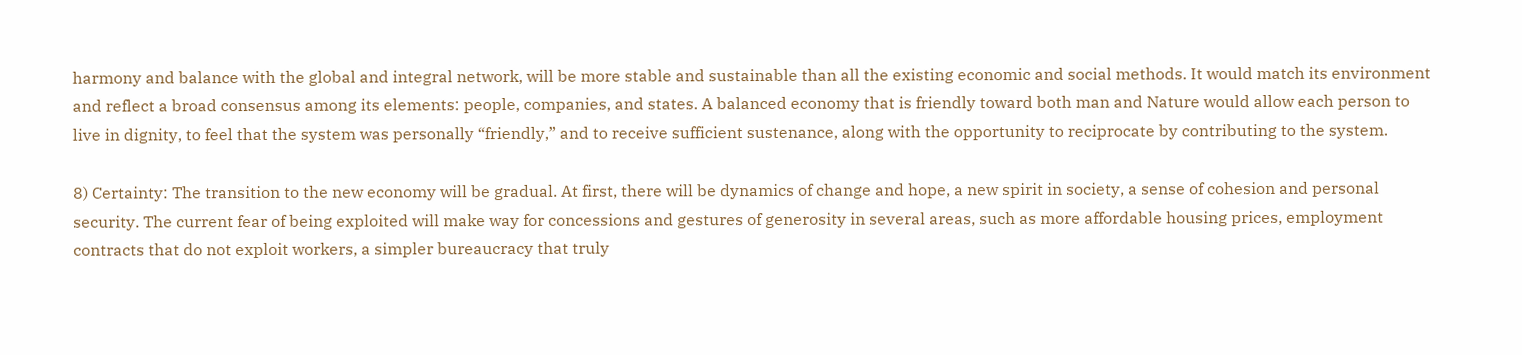harmony and balance with the global and integral network, will be more stable and sustainable than all the existing economic and social methods. It would match its environment and reflect a broad consensus among its elements: people, companies, and states. A balanced economy that is friendly toward both man and Nature would allow each person to live in dignity, to feel that the system was personally “friendly,” and to receive sufficient sustenance, along with the opportunity to reciprocate by contributing to the system.

8) Certainty: The transition to the new economy will be gradual. At first, there will be dynamics of change and hope, a new spirit in society, a sense of cohesion and personal security. The current fear of being exploited will make way for concessions and gestures of generosity in several areas, such as more affordable housing prices, employment contracts that do not exploit workers, a simpler bureaucracy that truly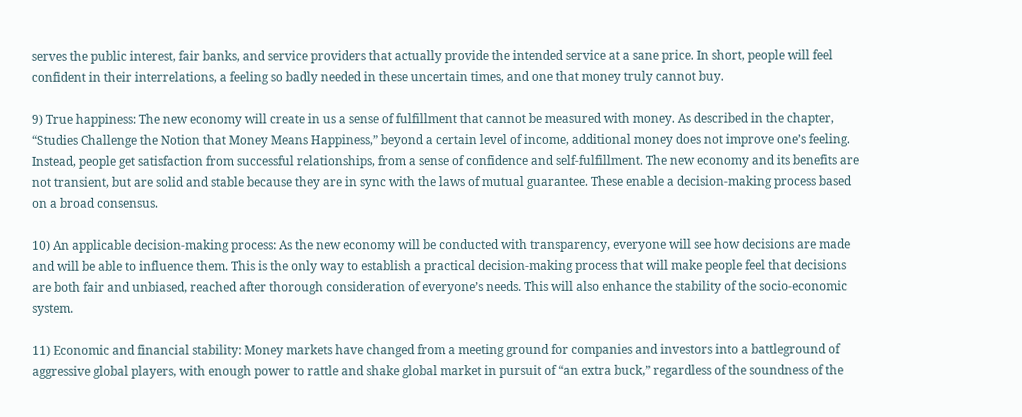serves the public interest, fair banks, and service providers that actually provide the intended service at a sane price. In short, people will feel confident in their interrelations, a feeling so badly needed in these uncertain times, and one that money truly cannot buy.

9) True happiness: The new economy will create in us a sense of fulfillment that cannot be measured with money. As described in the chapter, “Studies Challenge the Notion that Money Means Happiness,” beyond a certain level of income, additional money does not improve one’s feeling. Instead, people get satisfaction from successful relationships, from a sense of confidence and self-fulfillment. The new economy and its benefits are not transient, but are solid and stable because they are in sync with the laws of mutual guarantee. These enable a decision-making process based on a broad consensus.

10) An applicable decision-making process: As the new economy will be conducted with transparency, everyone will see how decisions are made and will be able to influence them. This is the only way to establish a practical decision-making process that will make people feel that decisions are both fair and unbiased, reached after thorough consideration of everyone’s needs. This will also enhance the stability of the socio-economic system.

11) Economic and financial stability: Money markets have changed from a meeting ground for companies and investors into a battleground of aggressive global players, with enough power to rattle and shake global market in pursuit of “an extra buck,” regardless of the soundness of the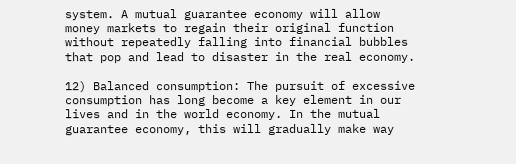system. A mutual guarantee economy will allow money markets to regain their original function without repeatedly falling into financial bubbles that pop and lead to disaster in the real economy.

12) Balanced consumption: The pursuit of excessive consumption has long become a key element in our lives and in the world economy. In the mutual guarantee economy, this will gradually make way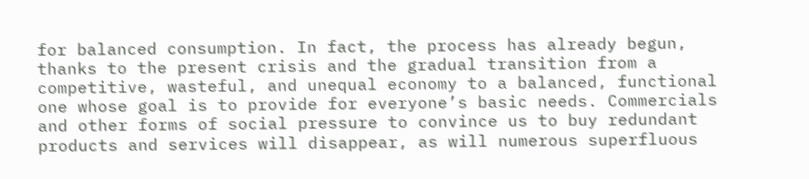for balanced consumption. In fact, the process has already begun, thanks to the present crisis and the gradual transition from a competitive, wasteful, and unequal economy to a balanced, functional one whose goal is to provide for everyone’s basic needs. Commercials and other forms of social pressure to convince us to buy redundant products and services will disappear, as will numerous superfluous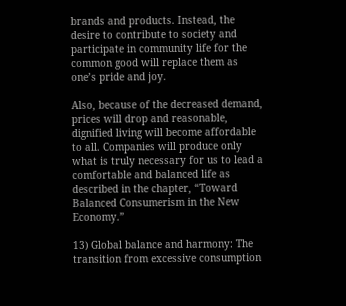brands and products. Instead, the desire to contribute to society and participate in community life for the common good will replace them as one’s pride and joy.

Also, because of the decreased demand, prices will drop and reasonable, dignified living will become affordable to all. Companies will produce only what is truly necessary for us to lead a comfortable and balanced life as described in the chapter, “Toward Balanced Consumerism in the New Economy.”

13) Global balance and harmony: The transition from excessive consumption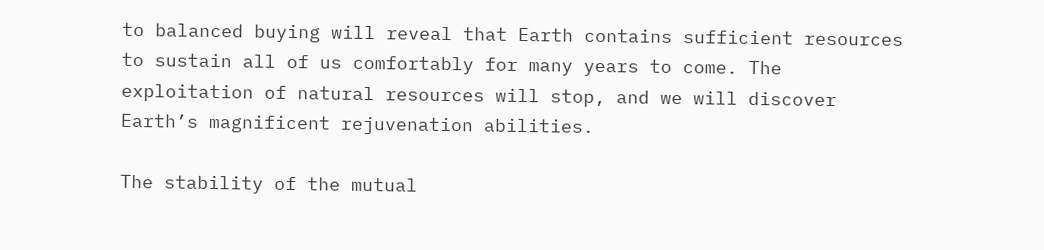to balanced buying will reveal that Earth contains sufficient resources to sustain all of us comfortably for many years to come. The exploitation of natural resources will stop, and we will discover Earth’s magnificent rejuvenation abilities.

The stability of the mutual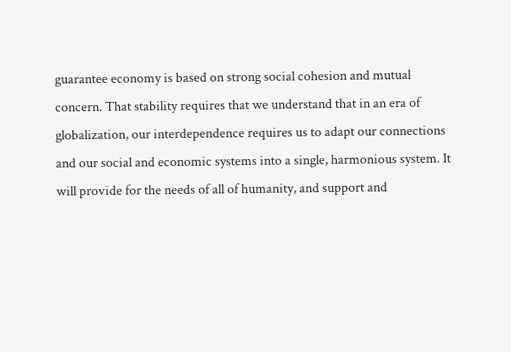guarantee economy is based on strong social cohesion and mutual concern. That stability requires that we understand that in an era of globalization, our interdependence requires us to adapt our connections and our social and economic systems into a single, harmonious system. It will provide for the needs of all of humanity, and support and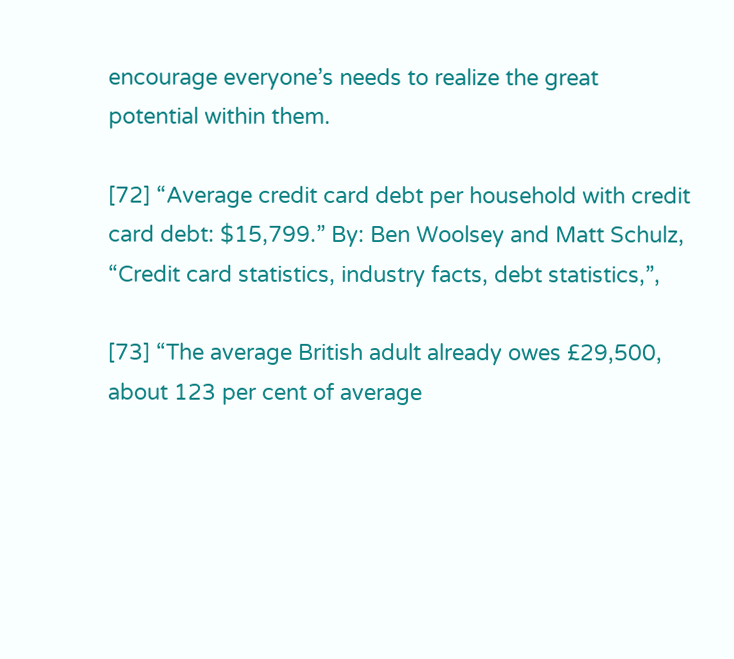encourage everyone’s needs to realize the great potential within them.

[72] “Average credit card debt per household with credit card debt: $15,799.” By: Ben Woolsey and Matt Schulz, “Credit card statistics, industry facts, debt statistics,”,

[73] “The average British adult already owes £29,500, about 123 per cent of average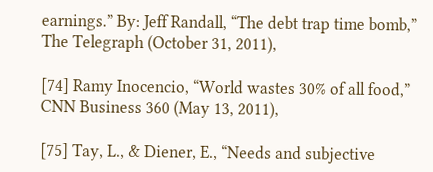earnings.” By: Jeff Randall, “The debt trap time bomb,” The Telegraph (October 31, 2011),

[74] Ramy Inocencio, “World wastes 30% of all food,” CNN Business 360 (May 13, 2011),

[75] Tay, L., & Diener, E., “Needs and subjective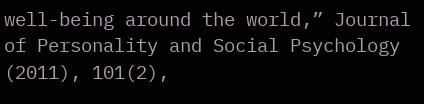well-being around the world,” Journal of Personality and Social Psychology (2011), 101(2),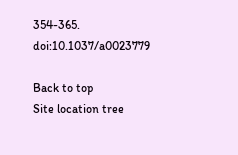354-365. doi:10.1037/a0023779

Back to top
Site location tree